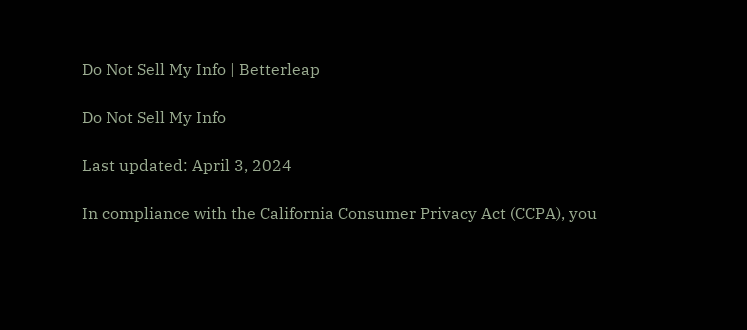Do Not Sell My Info | Betterleap

Do Not Sell My Info

Last updated: April 3, 2024

In compliance with the California Consumer Privacy Act (CCPA), you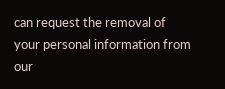can request the removal of your personal information from our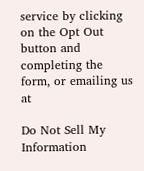service by clicking on the Opt Out button and completing the form, or emailing us at

Do Not Sell My Information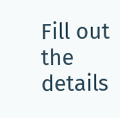Fill out the details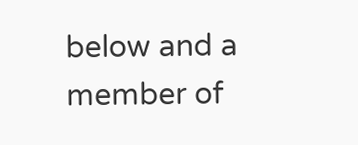below and a member of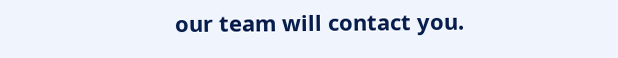our team will contact you.